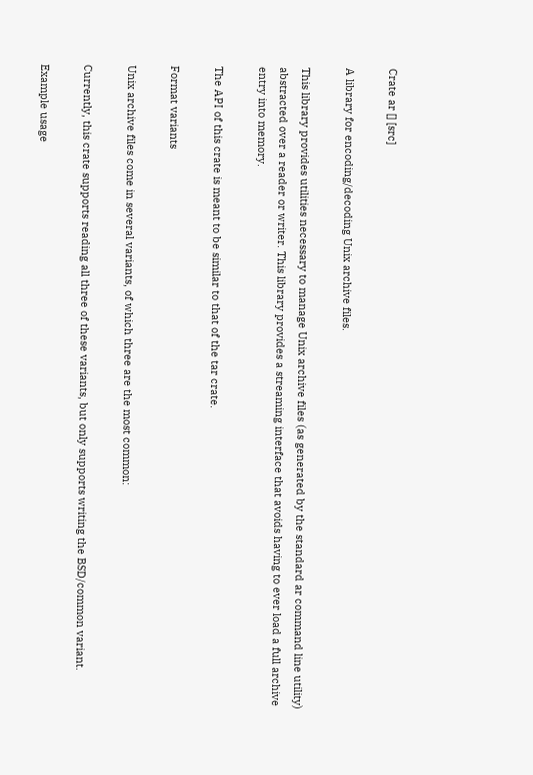Crate ar [] [src]

A library for encoding/decoding Unix archive files.

This library provides utilities necessary to manage Unix archive files (as generated by the standard ar command line utility) abstracted over a reader or writer. This library provides a streaming interface that avoids having to ever load a full archive entry into memory.

The API of this crate is meant to be similar to that of the tar crate.

Format variants

Unix archive files come in several variants, of which three are the most common:

Currently, this crate supports reading all three of these variants, but only supports writing the BSD/common variant.

Example usage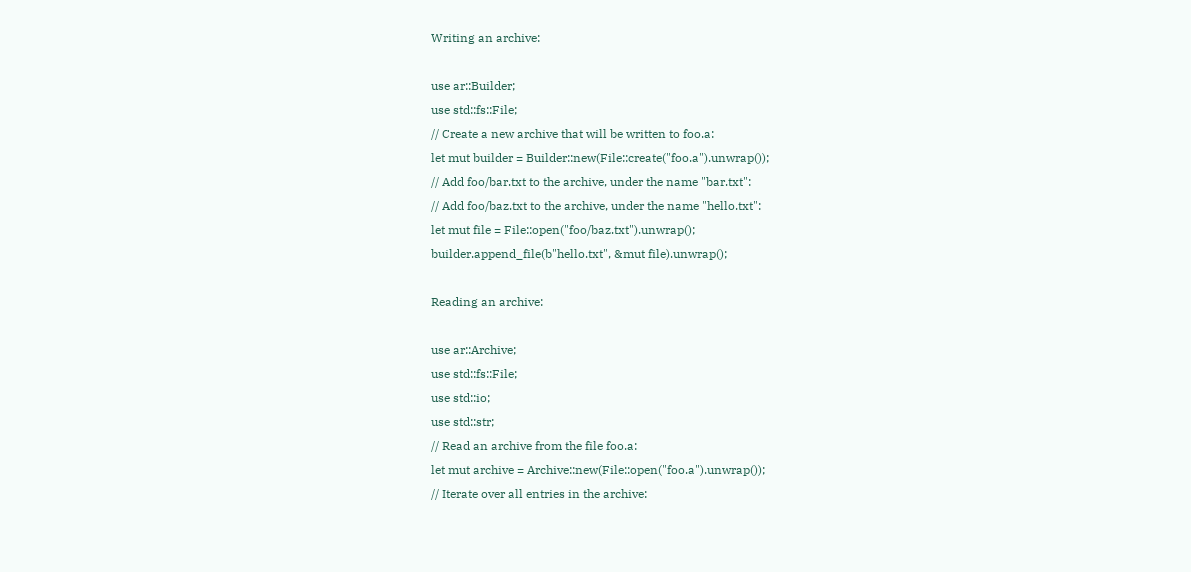Writing an archive:

use ar::Builder;
use std::fs::File;
// Create a new archive that will be written to foo.a:
let mut builder = Builder::new(File::create("foo.a").unwrap());
// Add foo/bar.txt to the archive, under the name "bar.txt":
// Add foo/baz.txt to the archive, under the name "hello.txt":
let mut file = File::open("foo/baz.txt").unwrap();
builder.append_file(b"hello.txt", &mut file).unwrap();

Reading an archive:

use ar::Archive;
use std::fs::File;
use std::io;
use std::str;
// Read an archive from the file foo.a:
let mut archive = Archive::new(File::open("foo.a").unwrap());
// Iterate over all entries in the archive: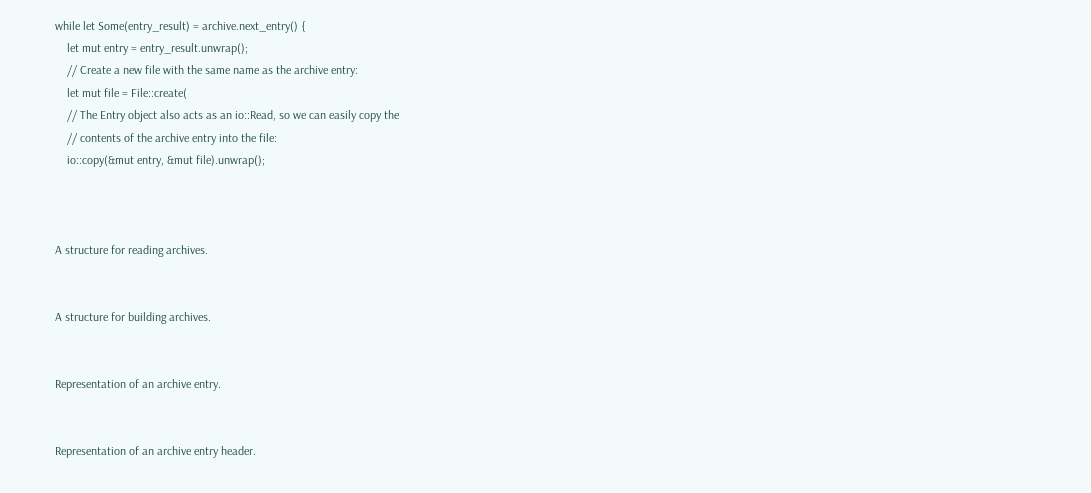while let Some(entry_result) = archive.next_entry() {
    let mut entry = entry_result.unwrap();
    // Create a new file with the same name as the archive entry:
    let mut file = File::create(
    // The Entry object also acts as an io::Read, so we can easily copy the
    // contents of the archive entry into the file:
    io::copy(&mut entry, &mut file).unwrap();



A structure for reading archives.


A structure for building archives.


Representation of an archive entry.


Representation of an archive entry header.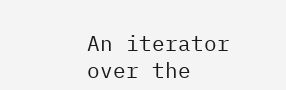An iterator over the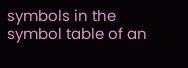symbols in the symbol table of an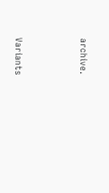archive.



Variants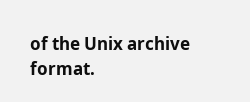of the Unix archive format.